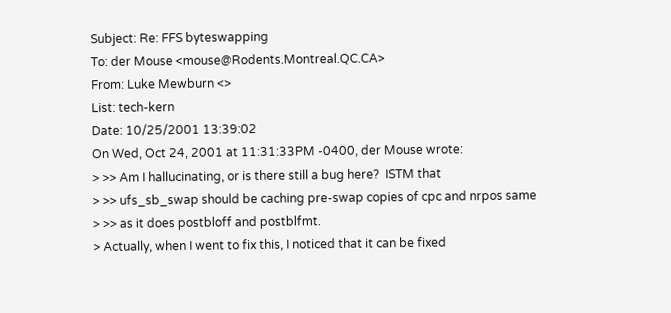Subject: Re: FFS byteswapping
To: der Mouse <mouse@Rodents.Montreal.QC.CA>
From: Luke Mewburn <>
List: tech-kern
Date: 10/25/2001 13:39:02
On Wed, Oct 24, 2001 at 11:31:33PM -0400, der Mouse wrote:
> >> Am I hallucinating, or is there still a bug here?  ISTM that
> >> ufs_sb_swap should be caching pre-swap copies of cpc and nrpos same
> >> as it does postbloff and postblfmt.
> Actually, when I went to fix this, I noticed that it can be fixed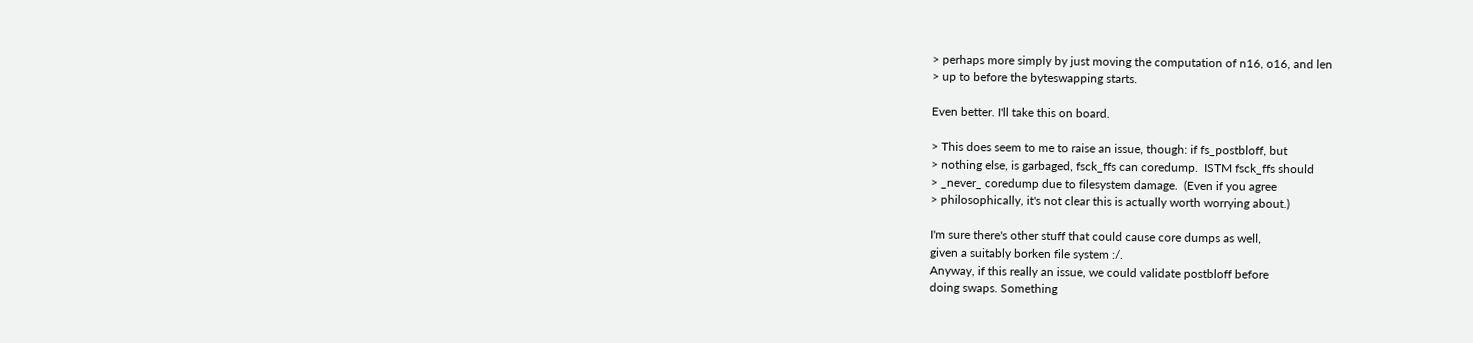> perhaps more simply by just moving the computation of n16, o16, and len
> up to before the byteswapping starts.

Even better. I'll take this on board.

> This does seem to me to raise an issue, though: if fs_postbloff, but
> nothing else, is garbaged, fsck_ffs can coredump.  ISTM fsck_ffs should
> _never_ coredump due to filesystem damage.  (Even if you agree
> philosophically, it's not clear this is actually worth worrying about.)

I'm sure there's other stuff that could cause core dumps as well,
given a suitably borken file system :/.
Anyway, if this really an issue, we could validate postbloff before
doing swaps. Something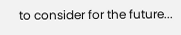to consider for the future...